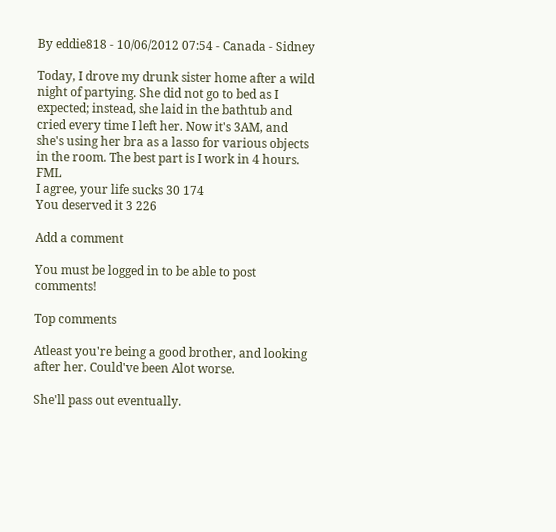By eddie818 - 10/06/2012 07:54 - Canada - Sidney

Today, I drove my drunk sister home after a wild night of partying. She did not go to bed as I expected; instead, she laid in the bathtub and cried every time I left her. Now it's 3AM, and she's using her bra as a lasso for various objects in the room. The best part is I work in 4 hours. FML
I agree, your life sucks 30 174
You deserved it 3 226

Add a comment

You must be logged in to be able to post comments!

Top comments

Atleast you're being a good brother, and looking after her. Could've been Alot worse.

She'll pass out eventually.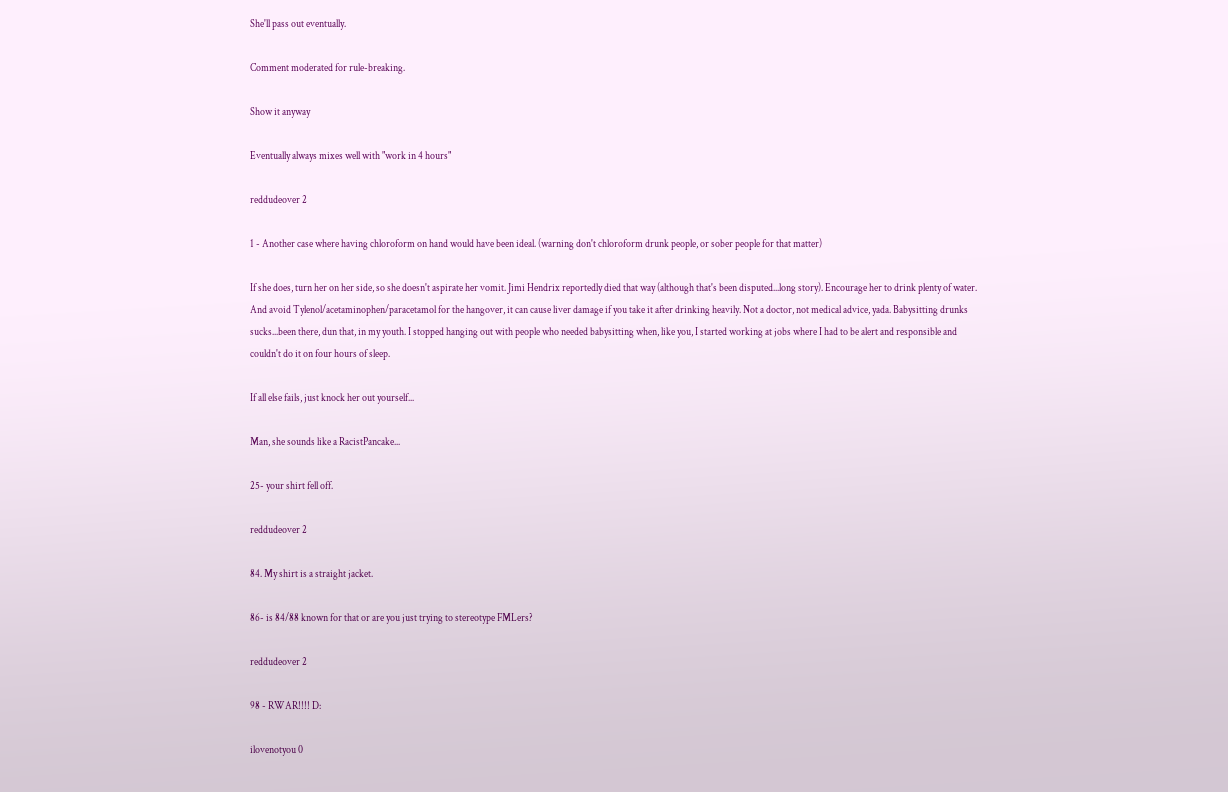She'll pass out eventually.

Comment moderated for rule-breaking.

Show it anyway

Eventually always mixes well with "work in 4 hours"

reddudeover 2

1 - Another case where having chloroform on hand would have been ideal. (warning don't chloroform drunk people, or sober people for that matter)

If she does, turn her on her side, so she doesn't aspirate her vomit. Jimi Hendrix reportedly died that way (although that's been disputed...long story). Encourage her to drink plenty of water. And avoid Tylenol/acetaminophen/paracetamol for the hangover, it can cause liver damage if you take it after drinking heavily. Not a doctor, not medical advice, yada. Babysitting drunks sucks...been there, dun that, in my youth. I stopped hanging out with people who needed babysitting when, like you, I started working at jobs where I had to be alert and responsible and couldn't do it on four hours of sleep.

If all else fails, just knock her out yourself...

Man, she sounds like a RacistPancake...

25- your shirt fell off.

reddudeover 2

84. My shirt is a straight jacket.

86- is 84/88 known for that or are you just trying to stereotype FMLers?

reddudeover 2

98 - RWAR!!!! D:

ilovenotyou 0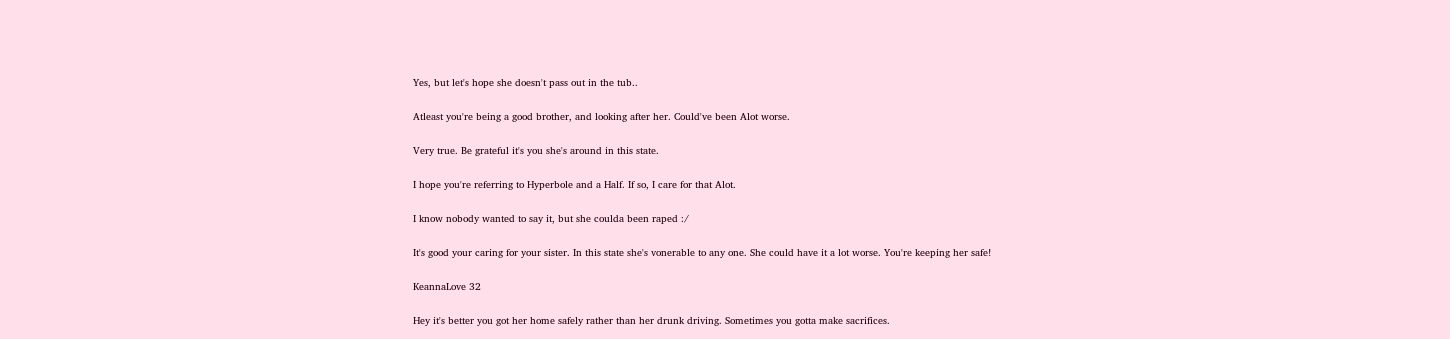Yes, but let's hope she doesn't pass out in the tub..

Atleast you're being a good brother, and looking after her. Could've been Alot worse.

Very true. Be grateful it's you she's around in this state.

I hope you're referring to Hyperbole and a Half. If so, I care for that Alot.

I know nobody wanted to say it, but she coulda been raped :/

It's good your caring for your sister. In this state she's vonerable to any one. She could have it a lot worse. You're keeping her safe!

KeannaLove 32

Hey it's better you got her home safely rather than her drunk driving. Sometimes you gotta make sacrifices.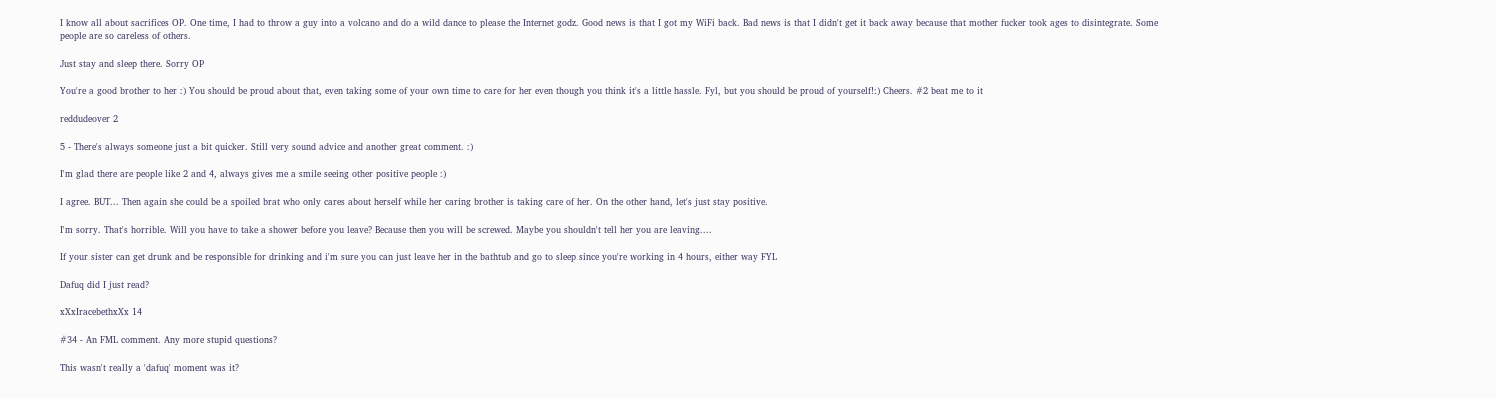I know all about sacrifices OP. One time, I had to throw a guy into a volcano and do a wild dance to please the Internet godz. Good news is that I got my WiFi back. Bad news is that I didn't get it back away because that mother fucker took ages to disintegrate. Some people are so careless of others.

Just stay and sleep there. Sorry OP

You're a good brother to her :) You should be proud about that, even taking some of your own time to care for her even though you think it's a little hassle. Fyl, but you should be proud of yourself!:) Cheers. #2 beat me to it

reddudeover 2

5 - There's always someone just a bit quicker. Still very sound advice and another great comment. :)

I'm glad there are people like 2 and 4, always gives me a smile seeing other positive people :)

I agree. BUT... Then again she could be a spoiled brat who only cares about herself while her caring brother is taking care of her. On the other hand, let's just stay positive.

I'm sorry. That's horrible. Will you have to take a shower before you leave? Because then you will be screwed. Maybe you shouldn't tell her you are leaving....

If your sister can get drunk and be responsible for drinking and i'm sure you can just leave her in the bathtub and go to sleep since you're working in 4 hours, either way FYL

Dafuq did I just read?

xXxIracebethxXx 14

#34 - An FML comment. Any more stupid questions?

This wasn't really a 'dafuq' moment was it?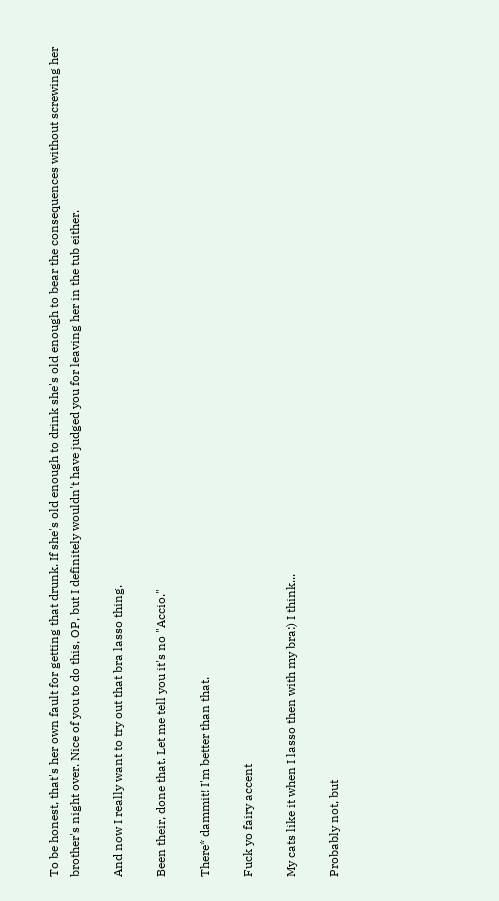To be honest, that's her own fault for getting that drunk. If she's old enough to drink she's old enough to bear the consequences without screwing her brother's night over. Nice of you to do this, OP, but I definitely wouldn't have judged you for leaving her in the tub either.

And now I really want to try out that bra lasso thing.

Been their, done that. Let me tell you it's no "Accio."

There* dammit! I'm better than that.

Fuck yo fairy accent

My cats like it when I lasso then with my bra:) I think...

Probably not, but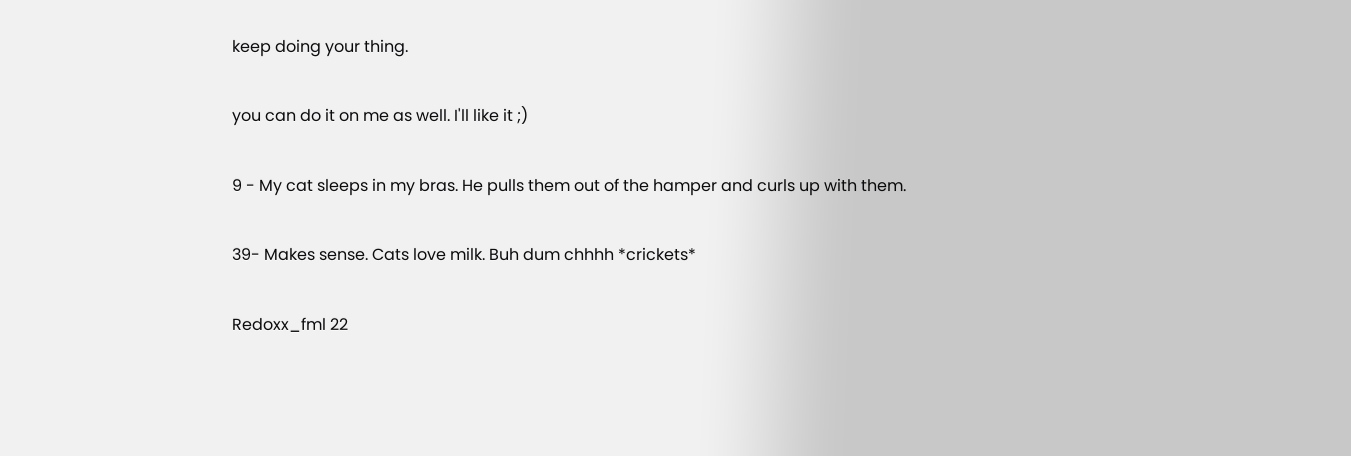keep doing your thing.

you can do it on me as well. I'll like it ;)

9 - My cat sleeps in my bras. He pulls them out of the hamper and curls up with them.

39- Makes sense. Cats love milk. Buh dum chhhh *crickets*

Redoxx_fml 22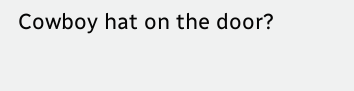Cowboy hat on the door?